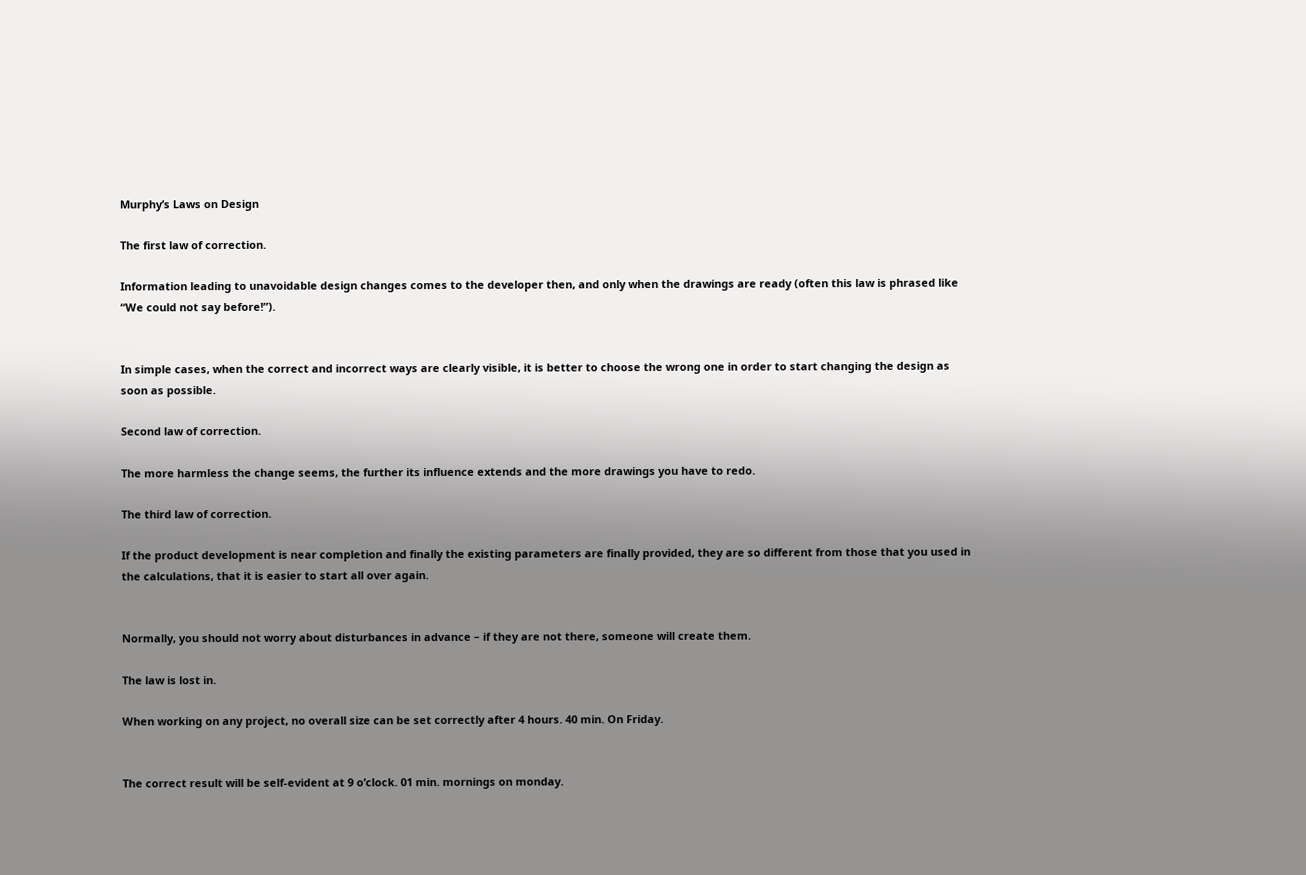Murphy’s Laws on Design

The first law of correction.

Information leading to unavoidable design changes comes to the developer then, and only when the drawings are ready (often this law is phrased like “We could not say before!”).


In simple cases, when the correct and incorrect ways are clearly visible, it is better to choose the wrong one in order to start changing the design as soon as possible.

Second law of correction.

The more harmless the change seems, the further its influence extends and the more drawings you have to redo.

The third law of correction.

If the product development is near completion and finally the existing parameters are finally provided, they are so different from those that you used in the calculations, that it is easier to start all over again.


Normally, you should not worry about disturbances in advance – if they are not there, someone will create them.

The law is lost in.

When working on any project, no overall size can be set correctly after 4 hours. 40 min. On Friday.


The correct result will be self-evident at 9 o’clock. 01 min. mornings on monday.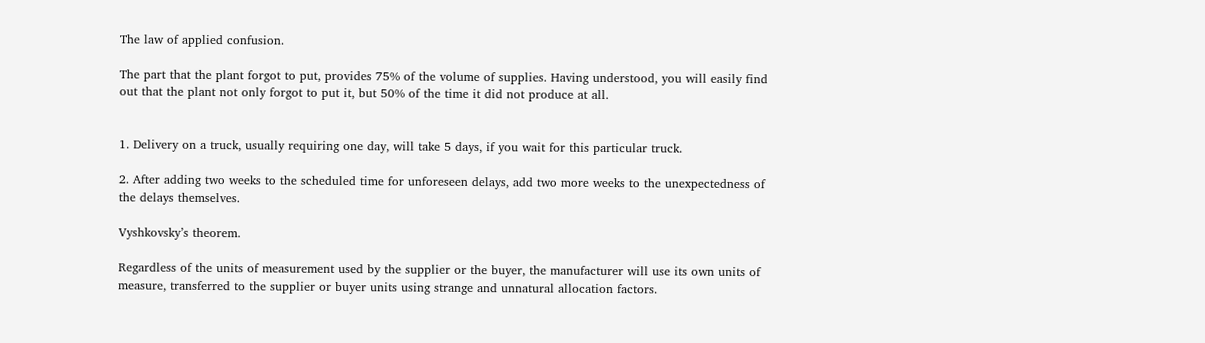The law of applied confusion.

The part that the plant forgot to put, provides 75% of the volume of supplies. Having understood, you will easily find out that the plant not only forgot to put it, but 50% of the time it did not produce at all.


1. Delivery on a truck, usually requiring one day, will take 5 days, if you wait for this particular truck.

2. After adding two weeks to the scheduled time for unforeseen delays, add two more weeks to the unexpectedness of the delays themselves.

Vyshkovsky’s theorem.

Regardless of the units of measurement used by the supplier or the buyer, the manufacturer will use its own units of measure, transferred to the supplier or buyer units using strange and unnatural allocation factors.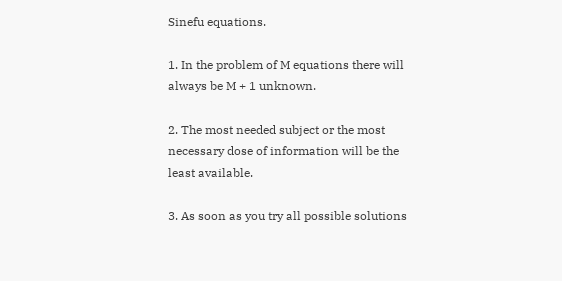Sinefu equations.

1. In the problem of M equations there will always be M + 1 unknown.

2. The most needed subject or the most necessary dose of information will be the least available.

3. As soon as you try all possible solutions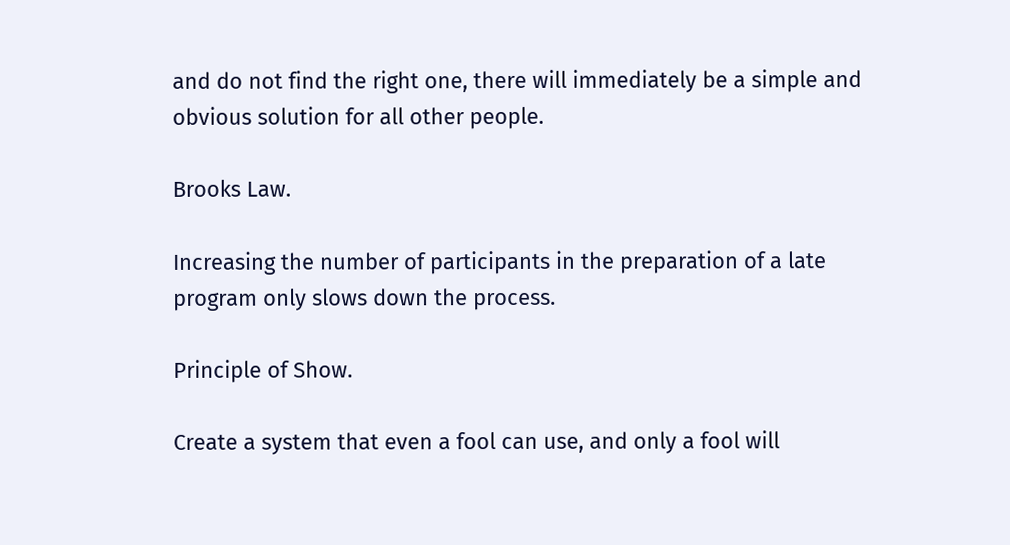and do not find the right one, there will immediately be a simple and obvious solution for all other people.

Brooks Law.

Increasing the number of participants in the preparation of a late program only slows down the process.

Principle of Show.

Create a system that even a fool can use, and only a fool will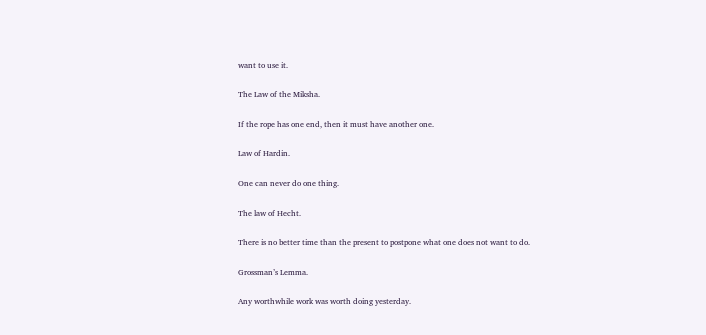want to use it.

The Law of the Miksha.

If the rope has one end, then it must have another one.

Law of Hardin.

One can never do one thing.

The law of Hecht.

There is no better time than the present to postpone what one does not want to do.

Grossman’s Lemma.

Any worthwhile work was worth doing yesterday.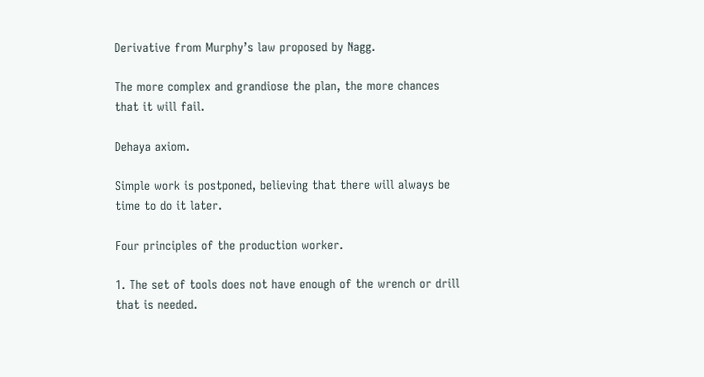Derivative from Murphy’s law proposed by Nagg.

The more complex and grandiose the plan, the more chances that it will fail.

Dehaya axiom.

Simple work is postponed, believing that there will always be time to do it later.

Four principles of the production worker.

1. The set of tools does not have enough of the wrench or drill that is needed.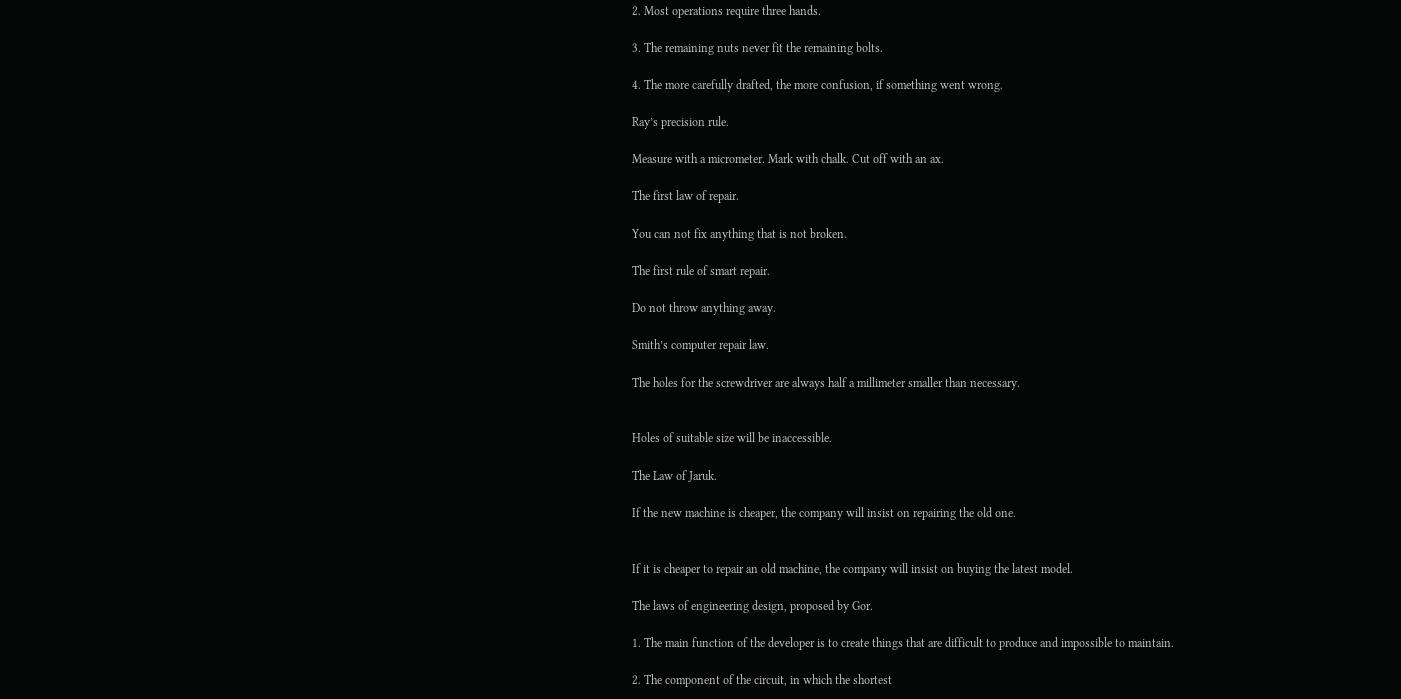2. Most operations require three hands.

3. The remaining nuts never fit the remaining bolts.

4. The more carefully drafted, the more confusion, if something went wrong.

Ray’s precision rule.

Measure with a micrometer. Mark with chalk. Cut off with an ax.

The first law of repair.

You can not fix anything that is not broken.

The first rule of smart repair.

Do not throw anything away.

Smith’s computer repair law.

The holes for the screwdriver are always half a millimeter smaller than necessary.


Holes of suitable size will be inaccessible.

The Law of Jaruk.

If the new machine is cheaper, the company will insist on repairing the old one.


If it is cheaper to repair an old machine, the company will insist on buying the latest model.

The laws of engineering design, proposed by Gor.

1. The main function of the developer is to create things that are difficult to produce and impossible to maintain.

2. The component of the circuit, in which the shortest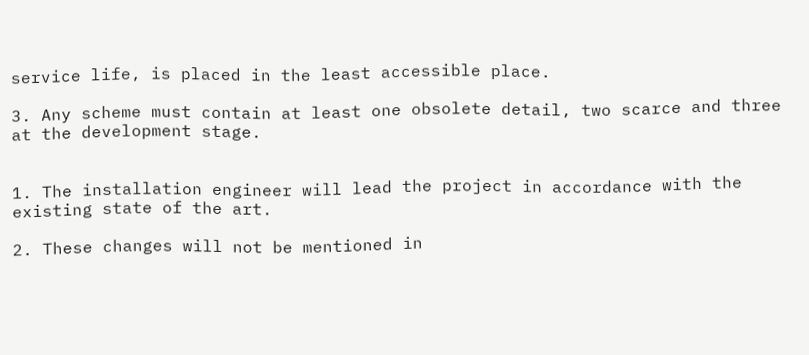service life, is placed in the least accessible place.

3. Any scheme must contain at least one obsolete detail, two scarce and three at the development stage.


1. The installation engineer will lead the project in accordance with the existing state of the art.

2. These changes will not be mentioned in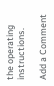the operating instructions.

Add a Comment